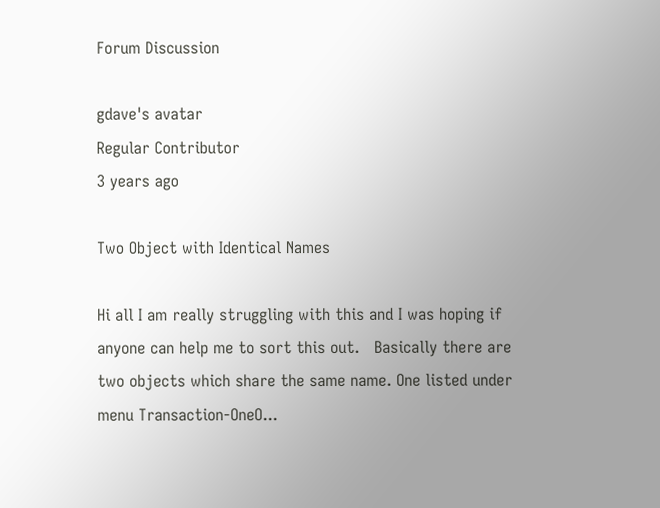Forum Discussion

gdave's avatar
Regular Contributor
3 years ago

Two Object with Identical Names

Hi all I am really struggling with this and I was hoping if anyone can help me to sort this out.   Basically there are two objects which share the same name. One listed under menu Transaction-OneO...